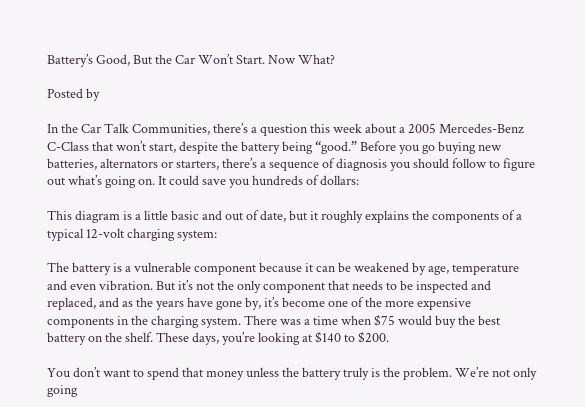Battery’s Good, But the Car Won’t Start. Now What?

Posted by

In the Car Talk Communities, there’s a question this week about a 2005 Mercedes-Benz C-Class that won’t start, despite the battery being “good.” Before you go buying new batteries, alternators or starters, there’s a sequence of diagnosis you should follow to figure out what’s going on. It could save you hundreds of dollars:

This diagram is a little basic and out of date, but it roughly explains the components of a typical 12-volt charging system:

The battery is a vulnerable component because it can be weakened by age, temperature and even vibration. But it’s not the only component that needs to be inspected and replaced, and as the years have gone by, it’s become one of the more expensive components in the charging system. There was a time when $75 would buy the best battery on the shelf. These days, you’re looking at $140 to $200.

You don’t want to spend that money unless the battery truly is the problem. We’re not only going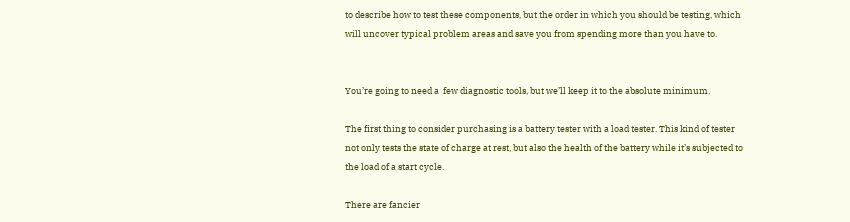to describe how to test these components, but the order in which you should be testing, which will uncover typical problem areas and save you from spending more than you have to.


You’re going to need a  few diagnostic tools, but we’ll keep it to the absolute minimum.

The first thing to consider purchasing is a battery tester with a load tester. This kind of tester not only tests the state of charge at rest, but also the health of the battery while it’s subjected to the load of a start cycle.

There are fancier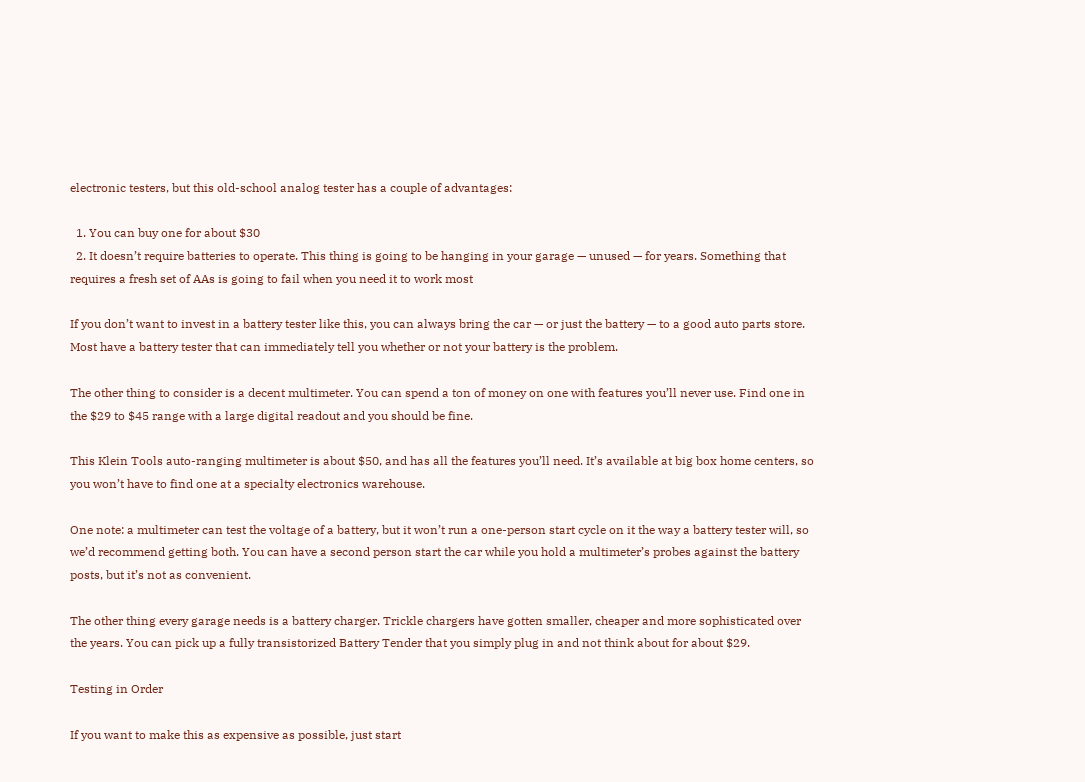electronic testers, but this old-school analog tester has a couple of advantages:

  1. You can buy one for about $30
  2. It doesn’t require batteries to operate. This thing is going to be hanging in your garage — unused — for years. Something that requires a fresh set of AAs is going to fail when you need it to work most

If you don’t want to invest in a battery tester like this, you can always bring the car — or just the battery — to a good auto parts store. Most have a battery tester that can immediately tell you whether or not your battery is the problem.

The other thing to consider is a decent multimeter. You can spend a ton of money on one with features you’ll never use. Find one in the $29 to $45 range with a large digital readout and you should be fine.

This Klein Tools auto-ranging multimeter is about $50, and has all the features you’ll need. It’s available at big box home centers, so you won’t have to find one at a specialty electronics warehouse.

One note: a multimeter can test the voltage of a battery, but it won’t run a one-person start cycle on it the way a battery tester will, so we’d recommend getting both. You can have a second person start the car while you hold a multimeter’s probes against the battery posts, but it’s not as convenient.

The other thing every garage needs is a battery charger. Trickle chargers have gotten smaller, cheaper and more sophisticated over the years. You can pick up a fully transistorized Battery Tender that you simply plug in and not think about for about $29.

Testing in Order

If you want to make this as expensive as possible, just start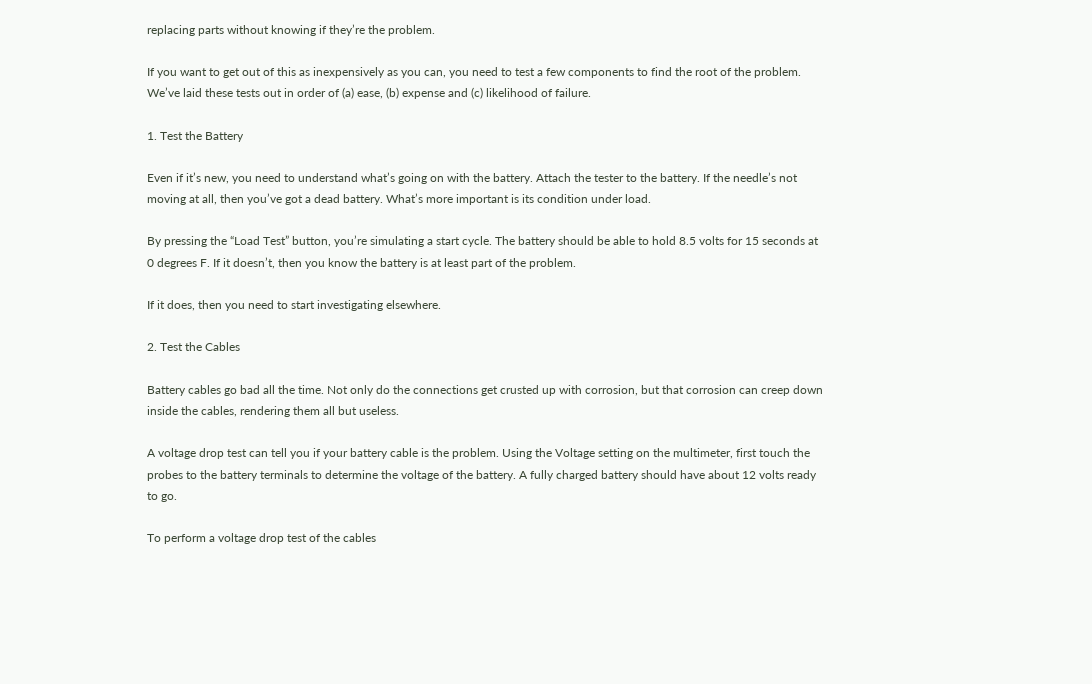replacing parts without knowing if they’re the problem.

If you want to get out of this as inexpensively as you can, you need to test a few components to find the root of the problem. We’ve laid these tests out in order of (a) ease, (b) expense and (c) likelihood of failure.

1. Test the Battery

Even if it’s new, you need to understand what’s going on with the battery. Attach the tester to the battery. If the needle’s not moving at all, then you’ve got a dead battery. What’s more important is its condition under load.

By pressing the “Load Test” button, you’re simulating a start cycle. The battery should be able to hold 8.5 volts for 15 seconds at 0 degrees F. If it doesn’t, then you know the battery is at least part of the problem.

If it does, then you need to start investigating elsewhere.

2. Test the Cables

Battery cables go bad all the time. Not only do the connections get crusted up with corrosion, but that corrosion can creep down inside the cables, rendering them all but useless.

A voltage drop test can tell you if your battery cable is the problem. Using the Voltage setting on the multimeter, first touch the probes to the battery terminals to determine the voltage of the battery. A fully charged battery should have about 12 volts ready to go.

To perform a voltage drop test of the cables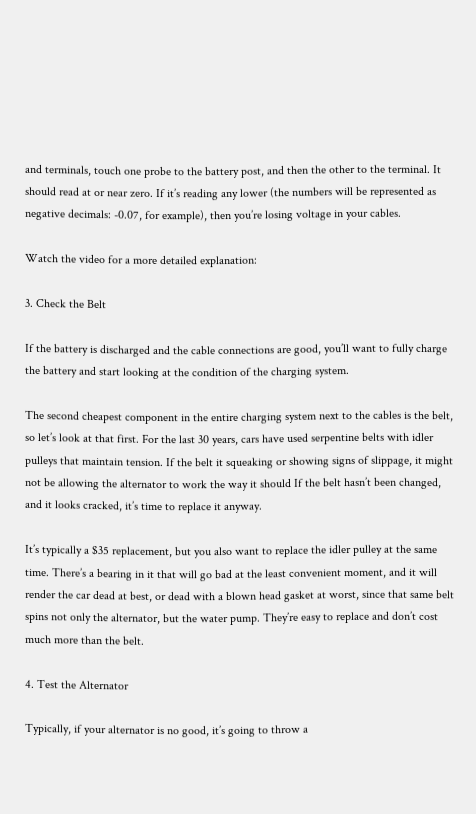and terminals, touch one probe to the battery post, and then the other to the terminal. It should read at or near zero. If it’s reading any lower (the numbers will be represented as negative decimals: -0.07, for example), then you’re losing voltage in your cables.

Watch the video for a more detailed explanation:

3. Check the Belt

If the battery is discharged and the cable connections are good, you’ll want to fully charge the battery and start looking at the condition of the charging system.

The second cheapest component in the entire charging system next to the cables is the belt, so let’s look at that first. For the last 30 years, cars have used serpentine belts with idler pulleys that maintain tension. If the belt it squeaking or showing signs of slippage, it might not be allowing the alternator to work the way it should If the belt hasn’t been changed, and it looks cracked, it’s time to replace it anyway.

It’s typically a $35 replacement, but you also want to replace the idler pulley at the same time. There’s a bearing in it that will go bad at the least convenient moment, and it will render the car dead at best, or dead with a blown head gasket at worst, since that same belt spins not only the alternator, but the water pump. They’re easy to replace and don’t cost much more than the belt.

4. Test the Alternator

Typically, if your alternator is no good, it’s going to throw a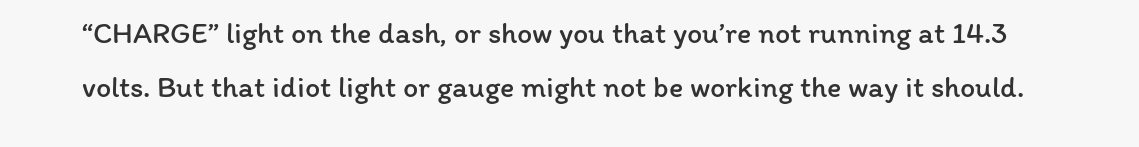“CHARGE” light on the dash, or show you that you’re not running at 14.3 volts. But that idiot light or gauge might not be working the way it should.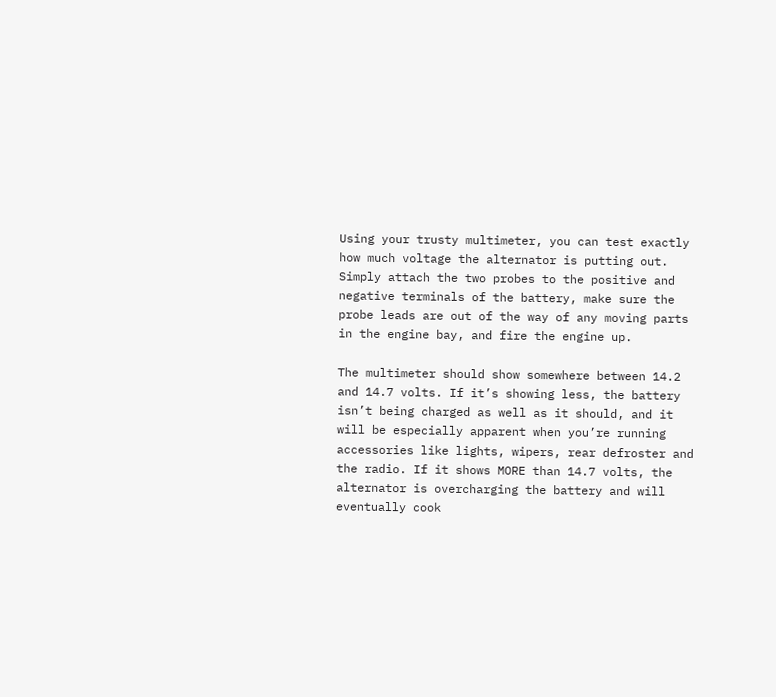Using your trusty multimeter, you can test exactly how much voltage the alternator is putting out. Simply attach the two probes to the positive and negative terminals of the battery, make sure the probe leads are out of the way of any moving parts in the engine bay, and fire the engine up.

The multimeter should show somewhere between 14.2 and 14.7 volts. If it’s showing less, the battery isn’t being charged as well as it should, and it will be especially apparent when you’re running accessories like lights, wipers, rear defroster and the radio. If it shows MORE than 14.7 volts, the alternator is overcharging the battery and will eventually cook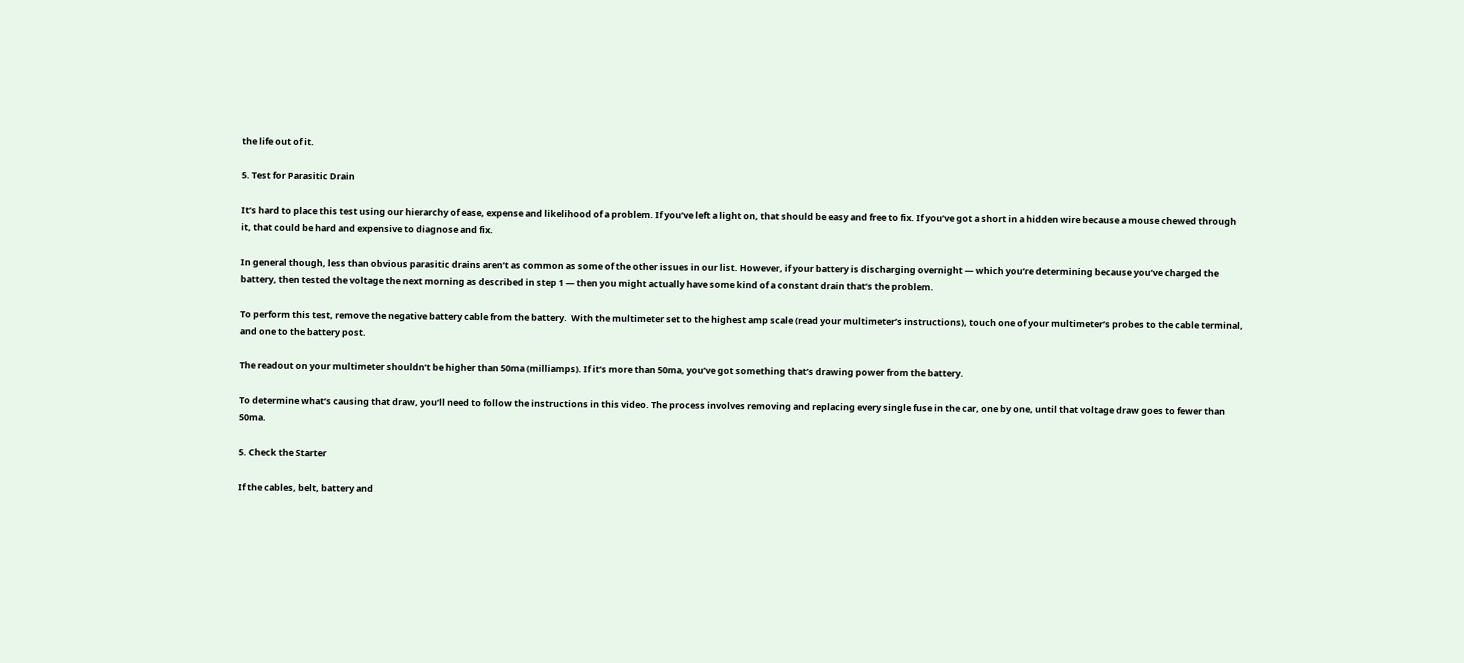the life out of it.

5. Test for Parasitic Drain

It’s hard to place this test using our hierarchy of ease, expense and likelihood of a problem. If you’ve left a light on, that should be easy and free to fix. If you’ve got a short in a hidden wire because a mouse chewed through it, that could be hard and expensive to diagnose and fix.

In general though, less than obvious parasitic drains aren’t as common as some of the other issues in our list. However, if your battery is discharging overnight — which you’re determining because you’ve charged the battery, then tested the voltage the next morning as described in step 1 — then you might actually have some kind of a constant drain that’s the problem.

To perform this test, remove the negative battery cable from the battery.  With the multimeter set to the highest amp scale (read your multimeter’s instructions), touch one of your multimeter’s probes to the cable terminal, and one to the battery post.

The readout on your multimeter shouldn’t be higher than 50ma (milliamps). If it’s more than 50ma, you’ve got something that’s drawing power from the battery.

To determine what’s causing that draw, you’ll need to follow the instructions in this video. The process involves removing and replacing every single fuse in the car, one by one, until that voltage draw goes to fewer than 50ma.

5. Check the Starter

If the cables, belt, battery and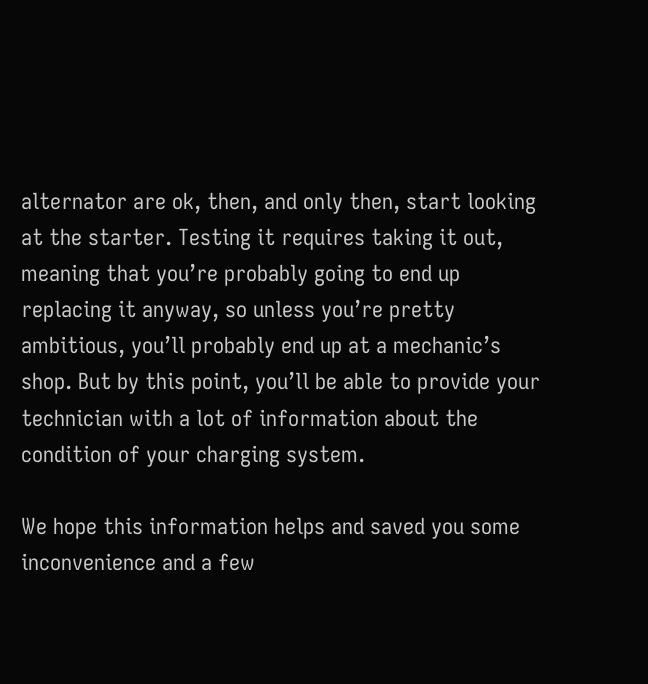alternator are ok, then, and only then, start looking at the starter. Testing it requires taking it out, meaning that you’re probably going to end up replacing it anyway, so unless you’re pretty ambitious, you’ll probably end up at a mechanic’s shop. But by this point, you’ll be able to provide your technician with a lot of information about the condition of your charging system.

We hope this information helps and saved you some inconvenience and a few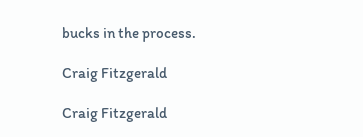bucks in the process.

Craig Fitzgerald

Craig Fitzgerald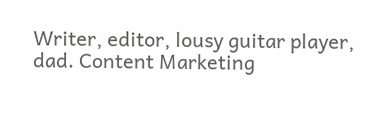Writer, editor, lousy guitar player, dad. Content Marketing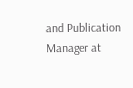and Publication Manager at